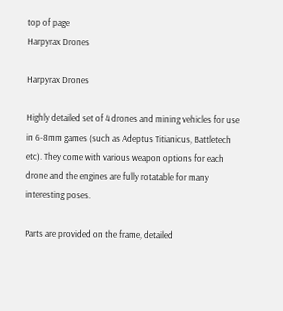top of page
Harpyrax Drones

Harpyrax Drones

Highly detailed set of 4 drones and mining vehicles for use in 6-8mm games (such as Adeptus Titianicus, Battletech etc). They come with various weapon options for each drone and the engines are fully rotatable for many interesting poses.

Parts are provided on the frame, detailed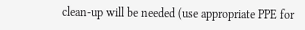clean-up will be needed (use appropriate PPE for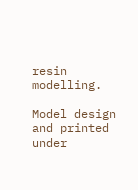resin modelling.

Model design and printed under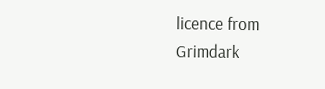licence from Grimdark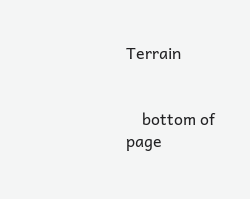Terrain


    bottom of page